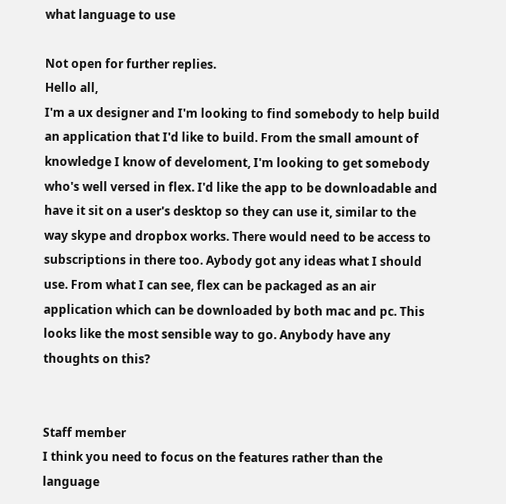what language to use

Not open for further replies.
Hello all,
I'm a ux designer and I'm looking to find somebody to help build an application that I'd like to build. From the small amount of knowledge I know of develoment, I'm looking to get somebody who's well versed in flex. I'd like the app to be downloadable and have it sit on a user's desktop so they can use it, similar to the way skype and dropbox works. There would need to be access to subscriptions in there too. Aybody got any ideas what I should use. From what I can see, flex can be packaged as an air application which can be downloaded by both mac and pc. This looks like the most sensible way to go. Anybody have any thoughts on this?


Staff member
I think you need to focus on the features rather than the language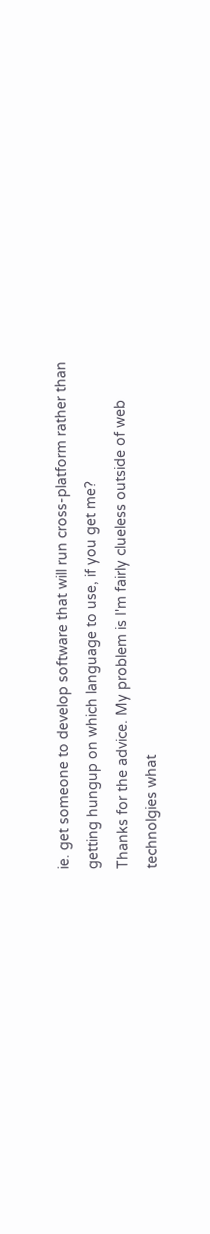ie. get someone to develop software that will run cross-platform rather than getting hungup on which language to use, if you get me?
Thanks for the advice. My problem is I'm fairly clueless outside of web technolgies what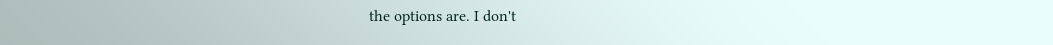the options are. I don't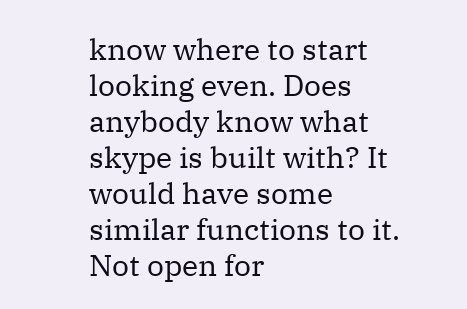know where to start looking even. Does anybody know what skype is built with? It would have some similar functions to it.
Not open for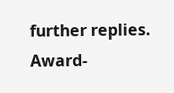further replies.
Award-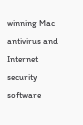winning Mac antivirus and Internet security software